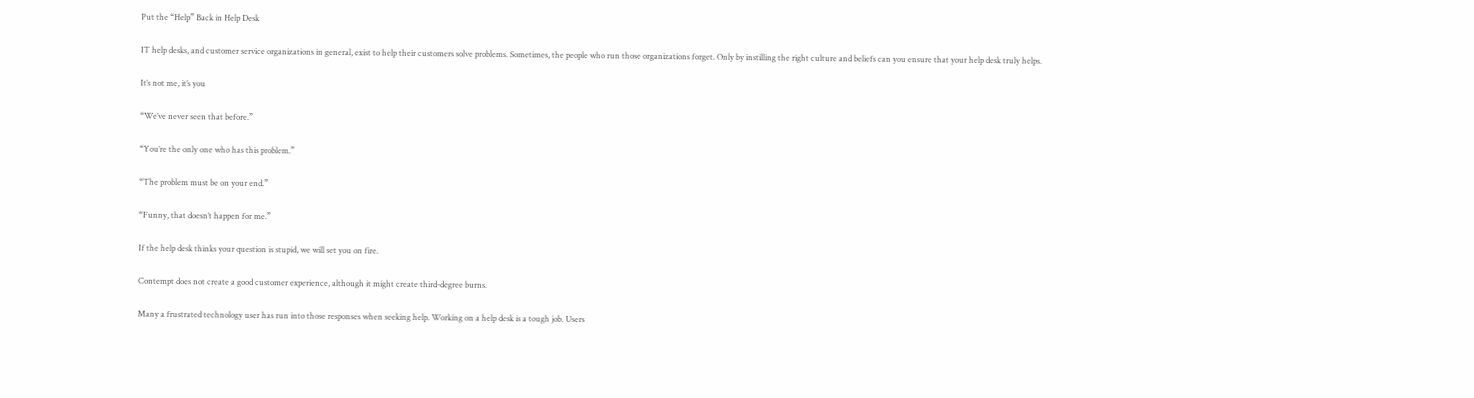Put the “Help” Back in Help Desk

IT help desks, and customer service organizations in general, exist to help their customers solve problems. Sometimes, the people who run those organizations forget. Only by instilling the right culture and beliefs can you ensure that your help desk truly helps.

It’s not me, it’s you

“We’ve never seen that before.”

“You’re the only one who has this problem.”

“The problem must be on your end.”

“Funny, that doesn’t happen for me.”

If the help desk thinks your question is stupid, we will set you on fire.

Contempt does not create a good customer experience, although it might create third-degree burns.

Many a frustrated technology user has run into those responses when seeking help. Working on a help desk is a tough job. Users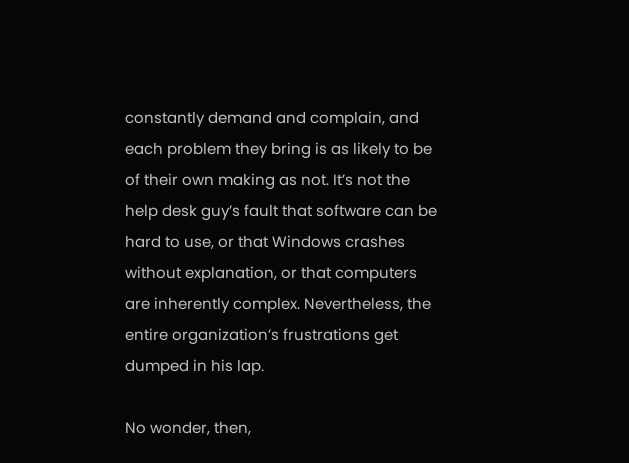constantly demand and complain, and each problem they bring is as likely to be of their own making as not. It’s not the help desk guy’s fault that software can be hard to use, or that Windows crashes without explanation, or that computers are inherently complex. Nevertheless, the entire organization’s frustrations get dumped in his lap.

No wonder, then,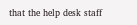that the help desk staff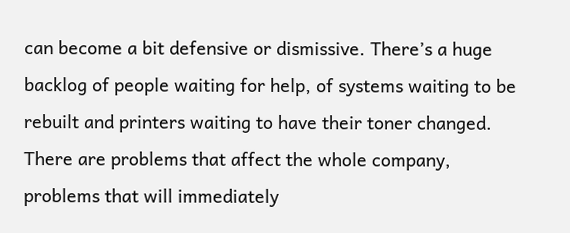can become a bit defensive or dismissive. There’s a huge backlog of people waiting for help, of systems waiting to be rebuilt and printers waiting to have their toner changed. There are problems that affect the whole company, problems that will immediately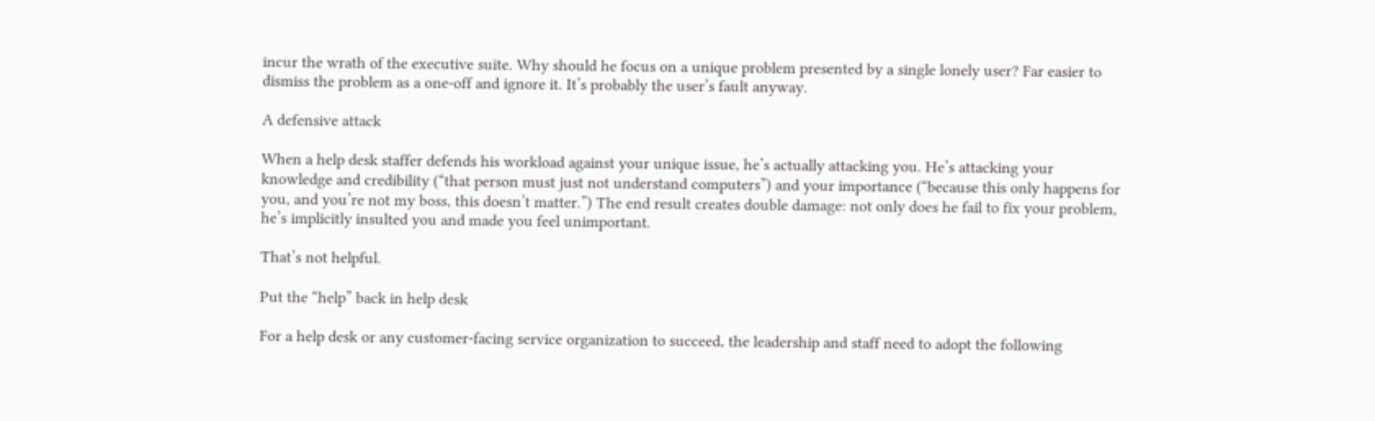incur the wrath of the executive suite. Why should he focus on a unique problem presented by a single lonely user? Far easier to dismiss the problem as a one-off and ignore it. It’s probably the user’s fault anyway.

A defensive attack

When a help desk staffer defends his workload against your unique issue, he’s actually attacking you. He’s attacking your knowledge and credibility (“that person must just not understand computers”) and your importance (“because this only happens for you, and you’re not my boss, this doesn’t matter.”) The end result creates double damage: not only does he fail to fix your problem, he’s implicitly insulted you and made you feel unimportant.

That’s not helpful.

Put the “help” back in help desk

For a help desk or any customer-facing service organization to succeed, the leadership and staff need to adopt the following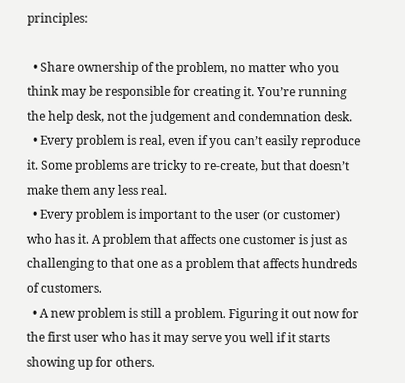principles:

  • Share ownership of the problem, no matter who you think may be responsible for creating it. You’re running the help desk, not the judgement and condemnation desk.
  • Every problem is real, even if you can’t easily reproduce it. Some problems are tricky to re-create, but that doesn’t make them any less real.
  • Every problem is important to the user (or customer) who has it. A problem that affects one customer is just as challenging to that one as a problem that affects hundreds of customers.
  • A new problem is still a problem. Figuring it out now for the first user who has it may serve you well if it starts showing up for others.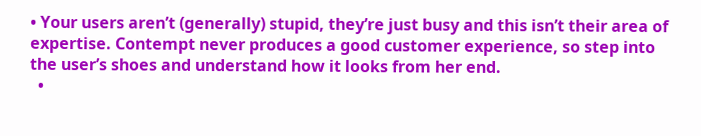• Your users aren’t (generally) stupid, they’re just busy and this isn’t their area of expertise. Contempt never produces a good customer experience, so step into the user’s shoes and understand how it looks from her end.
  •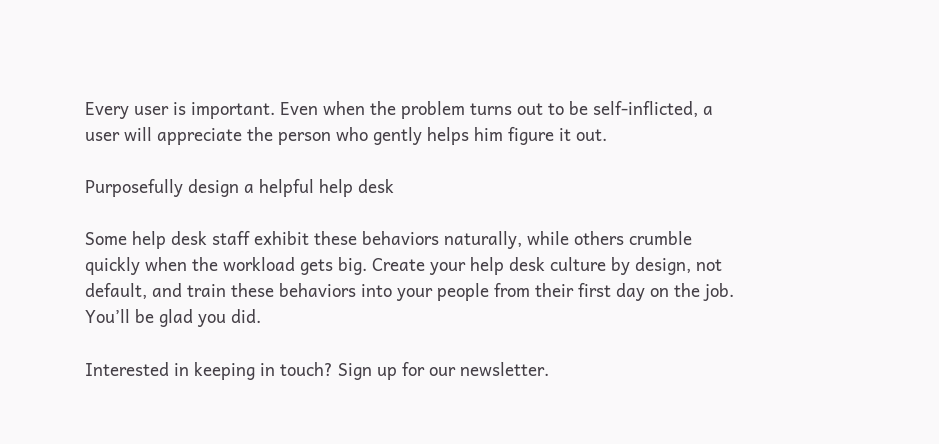Every user is important. Even when the problem turns out to be self-inflicted, a user will appreciate the person who gently helps him figure it out.

Purposefully design a helpful help desk

Some help desk staff exhibit these behaviors naturally, while others crumble quickly when the workload gets big. Create your help desk culture by design, not default, and train these behaviors into your people from their first day on the job.  You’ll be glad you did.

Interested in keeping in touch? Sign up for our newsletter.